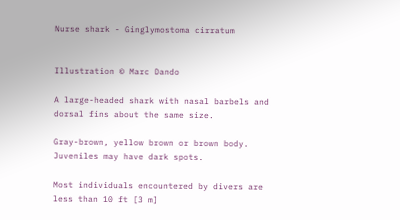Nurse shark - Ginglymostoma cirratum


Illustration © Marc Dando

A large-headed shark with nasal barbels and dorsal fins about the same size.

Gray-brown, yellow brown or brown body. Juveniles may have dark spots.

Most individuals encountered by divers are less than 10 ft [3 m]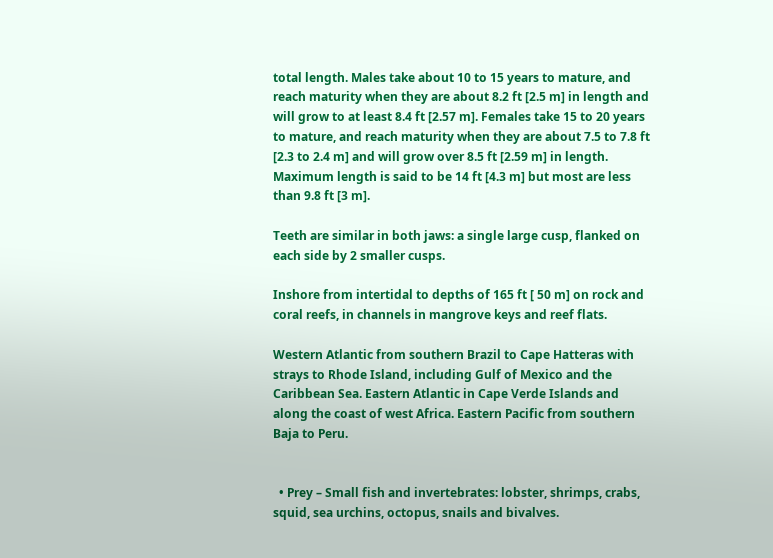total length. Males take about 10 to 15 years to mature, and reach maturity when they are about 8.2 ft [2.5 m] in length and will grow to at least 8.4 ft [2.57 m]. Females take 15 to 20 years to mature, and reach maturity when they are about 7.5 to 7.8 ft [2.3 to 2.4 m] and will grow over 8.5 ft [2.59 m] in length. Maximum length is said to be 14 ft [4.3 m] but most are less than 9.8 ft [3 m].

Teeth are similar in both jaws: a single large cusp, flanked on each side by 2 smaller cusps.

Inshore from intertidal to depths of 165 ft [ 50 m] on rock and coral reefs, in channels in mangrove keys and reef flats.

Western Atlantic from southern Brazil to Cape Hatteras with strays to Rhode Island, including Gulf of Mexico and the Caribbean Sea. Eastern Atlantic in Cape Verde Islands and along the coast of west Africa. Eastern Pacific from southern Baja to Peru.


  • Prey – Small fish and invertebrates: lobster, shrimps, crabs, squid, sea urchins, octopus, snails and bivalves.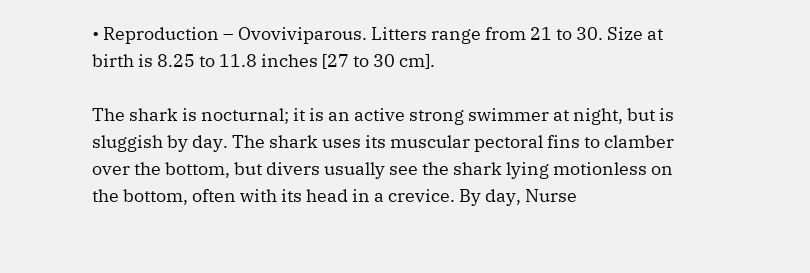• Reproduction – Ovoviviparous. Litters range from 21 to 30. Size at birth is 8.25 to 11.8 inches [27 to 30 cm].

The shark is nocturnal; it is an active strong swimmer at night, but is sluggish by day. The shark uses its muscular pectoral fins to clamber over the bottom, but divers usually see the shark lying motionless on the bottom, often with its head in a crevice. By day, Nurse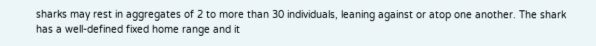sharks may rest in aggregates of 2 to more than 30 individuals, leaning against or atop one another. The shark has a well-defined fixed home range and it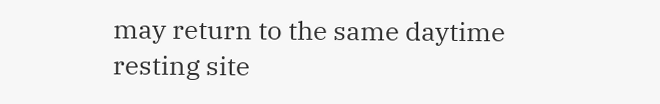may return to the same daytime resting site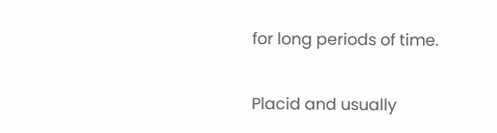for long periods of time.

Placid and usually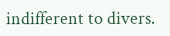indifferent to divers.